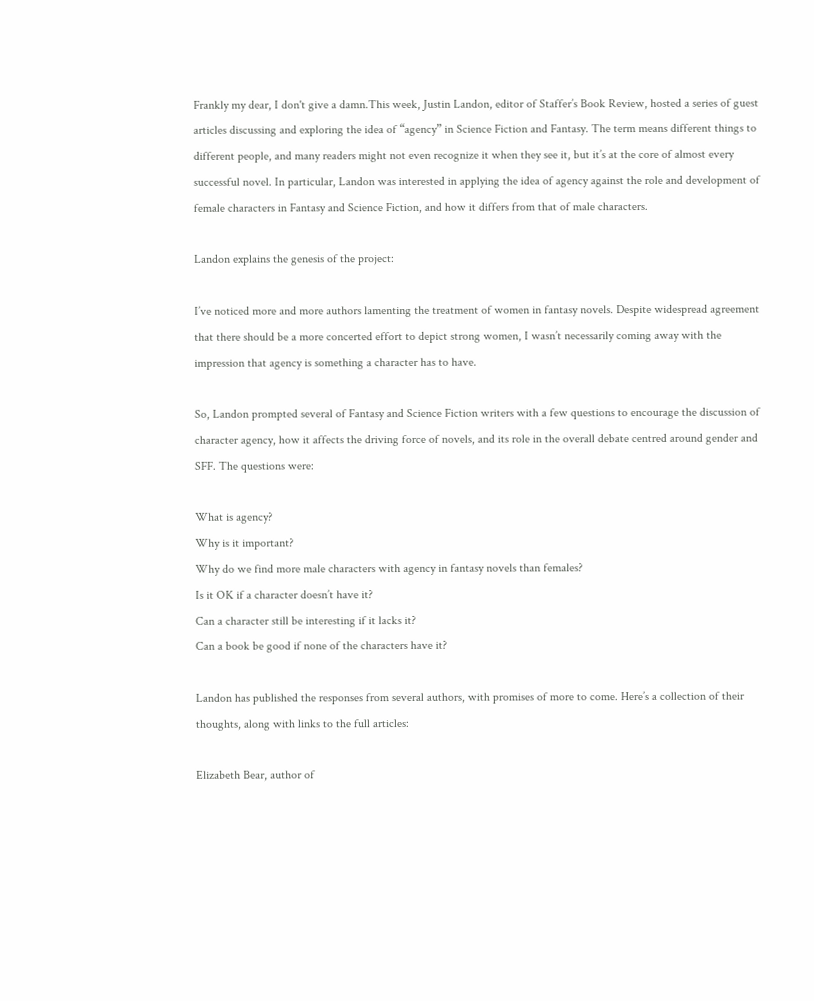Frankly my dear, I don't give a damn.This week, Justin Landon, editor of Staffer’s Book Review, hosted a series of guest articles discussing and exploring the idea of “agency” in Science Fiction and Fantasy. The term means different things to different people, and many readers might not even recognize it when they see it, but it’s at the core of almost every successful novel. In particular, Landon was interested in applying the idea of agency against the role and development of female characters in Fantasy and Science Fiction, and how it differs from that of male characters.

Landon explains the genesis of the project:

I’ve noticed more and more authors lamenting the treatment of women in fantasy novels. Despite widespread agreement that there should be a more concerted effort to depict strong women, I wasn’t necessarily coming away with the impression that agency is something a character has to have.

So, Landon prompted several of Fantasy and Science Fiction writers with a few questions to encourage the discussion of character agency, how it affects the driving force of novels, and its role in the overall debate centred around gender and SFF. The questions were:

What is agency?
Why is it important?
Why do we find more male characters with agency in fantasy novels than females?
Is it OK if a character doesn’t have it?
Can a character still be interesting if it lacks it?
Can a book be good if none of the characters have it?

Landon has published the responses from several authors, with promises of more to come. Here’s a collection of their thoughts, along with links to the full articles:

Elizabeth Bear, author of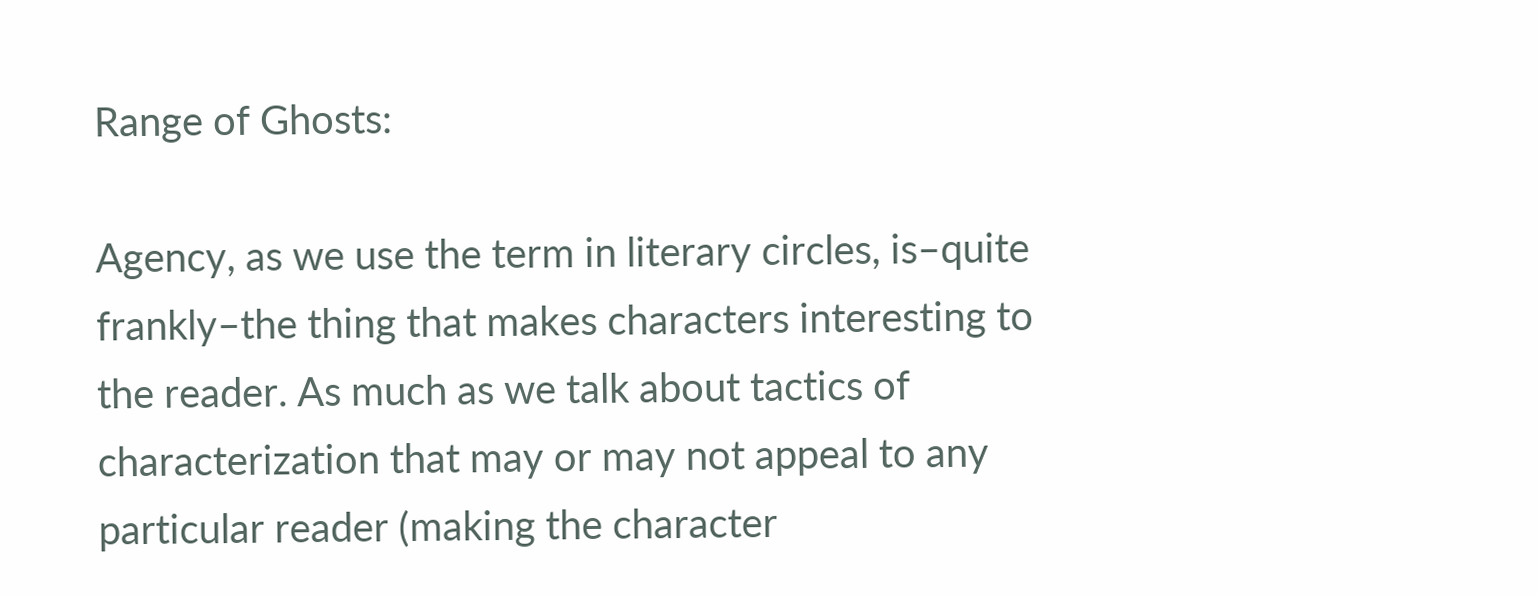Range of Ghosts:

Agency, as we use the term in literary circles, is–quite frankly–the thing that makes characters interesting to the reader. As much as we talk about tactics of characterization that may or may not appeal to any particular reader (making the character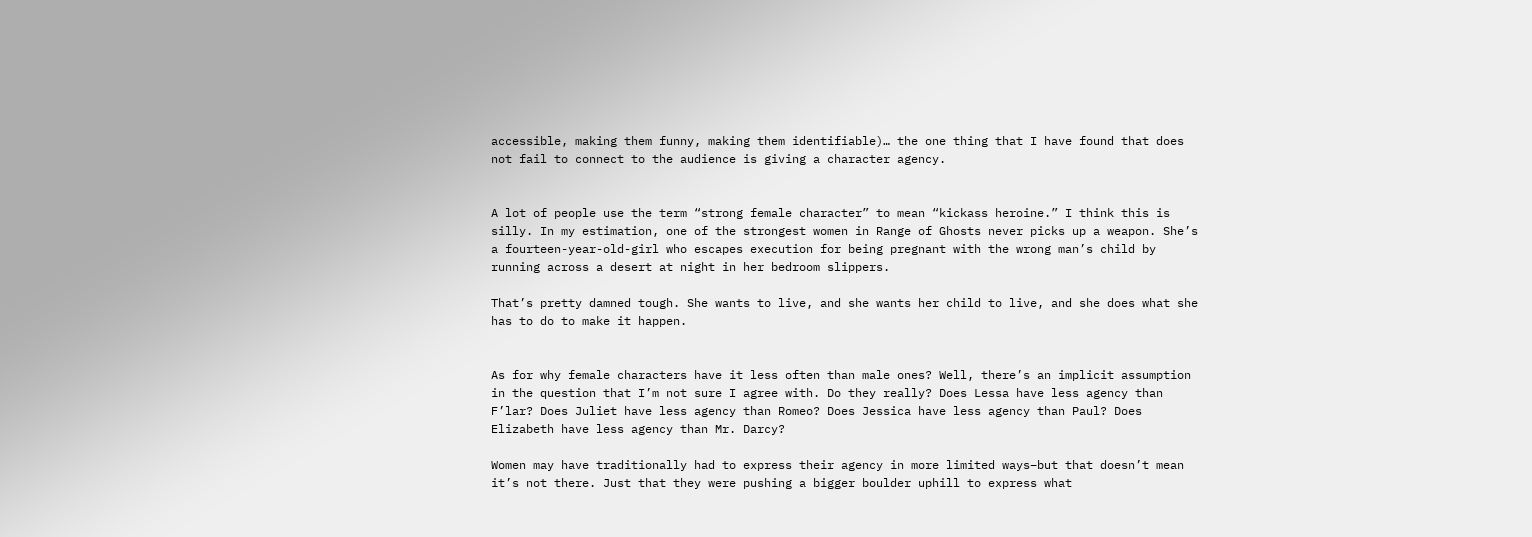accessible, making them funny, making them identifiable)… the one thing that I have found that does not fail to connect to the audience is giving a character agency.


A lot of people use the term “strong female character” to mean “kickass heroine.” I think this is silly. In my estimation, one of the strongest women in Range of Ghosts never picks up a weapon. She’s a fourteen-year-old-girl who escapes execution for being pregnant with the wrong man’s child by running across a desert at night in her bedroom slippers.

That’s pretty damned tough. She wants to live, and she wants her child to live, and she does what she has to do to make it happen.


As for why female characters have it less often than male ones? Well, there’s an implicit assumption in the question that I’m not sure I agree with. Do they really? Does Lessa have less agency than F’lar? Does Juliet have less agency than Romeo? Does Jessica have less agency than Paul? Does Elizabeth have less agency than Mr. Darcy?

Women may have traditionally had to express their agency in more limited ways–but that doesn’t mean it’s not there. Just that they were pushing a bigger boulder uphill to express what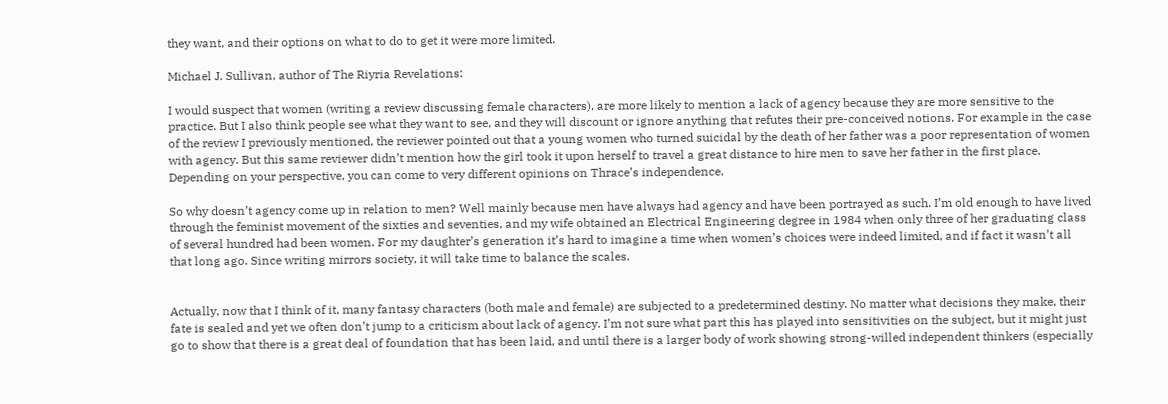they want, and their options on what to do to get it were more limited.

Michael J. Sullivan, author of The Riyria Revelations:

I would suspect that women (writing a review discussing female characters), are more likely to mention a lack of agency because they are more sensitive to the practice. But I also think people see what they want to see, and they will discount or ignore anything that refutes their pre-conceived notions. For example in the case of the review I previously mentioned, the reviewer pointed out that a young women who turned suicidal by the death of her father was a poor representation of women with agency. But this same reviewer didn’t mention how the girl took it upon herself to travel a great distance to hire men to save her father in the first place. Depending on your perspective, you can come to very different opinions on Thrace’s independence.

So why doesn’t agency come up in relation to men? Well mainly because men have always had agency and have been portrayed as such. I’m old enough to have lived through the feminist movement of the sixties and seventies, and my wife obtained an Electrical Engineering degree in 1984 when only three of her graduating class of several hundred had been women. For my daughter’s generation it’s hard to imagine a time when women’s choices were indeed limited, and if fact it wasn’t all that long ago. Since writing mirrors society, it will take time to balance the scales.


Actually, now that I think of it, many fantasy characters (both male and female) are subjected to a predetermined destiny. No matter what decisions they make, their fate is sealed and yet we often don’t jump to a criticism about lack of agency. I’m not sure what part this has played into sensitivities on the subject, but it might just go to show that there is a great deal of foundation that has been laid, and until there is a larger body of work showing strong-willed independent thinkers (especially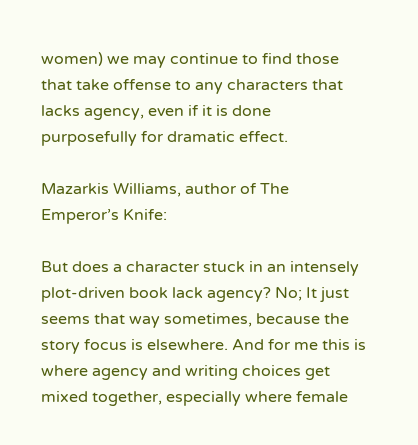women) we may continue to find those that take offense to any characters that lacks agency, even if it is done purposefully for dramatic effect.

Mazarkis Williams, author of The Emperor’s Knife:

But does a character stuck in an intensely plot-driven book lack agency? No; It just seems that way sometimes, because the story focus is elsewhere. And for me this is where agency and writing choices get mixed together, especially where female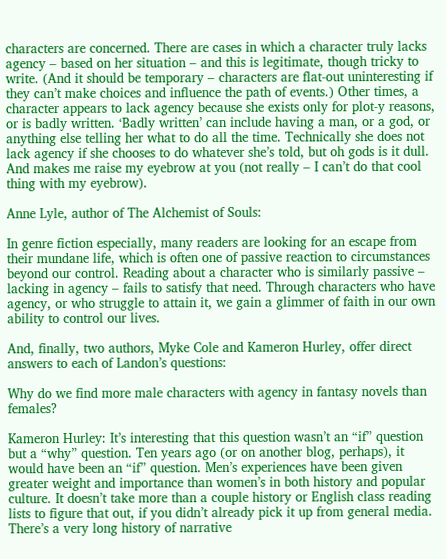characters are concerned. There are cases in which a character truly lacks agency – based on her situation – and this is legitimate, though tricky to write. (And it should be temporary – characters are flat-out uninteresting if they can’t make choices and influence the path of events.) Other times, a character appears to lack agency because she exists only for plot-y reasons, or is badly written. ‘Badly written’ can include having a man, or a god, or anything else telling her what to do all the time. Technically she does not lack agency if she chooses to do whatever she’s told, but oh gods is it dull. And makes me raise my eyebrow at you (not really – I can’t do that cool thing with my eyebrow).

Anne Lyle, author of The Alchemist of Souls:

In genre fiction especially, many readers are looking for an escape from their mundane life, which is often one of passive reaction to circumstances beyond our control. Reading about a character who is similarly passive – lacking in agency – fails to satisfy that need. Through characters who have agency, or who struggle to attain it, we gain a glimmer of faith in our own ability to control our lives.

And, finally, two authors, Myke Cole and Kameron Hurley, offer direct answers to each of Landon’s questions:

Why do we find more male characters with agency in fantasy novels than females?

Kameron Hurley: It’s interesting that this question wasn’t an “if” question but a “why” question. Ten years ago (or on another blog, perhaps), it would have been an “if” question. Men’s experiences have been given greater weight and importance than women’s in both history and popular culture. It doesn’t take more than a couple history or English class reading lists to figure that out, if you didn’t already pick it up from general media. There’s a very long history of narrative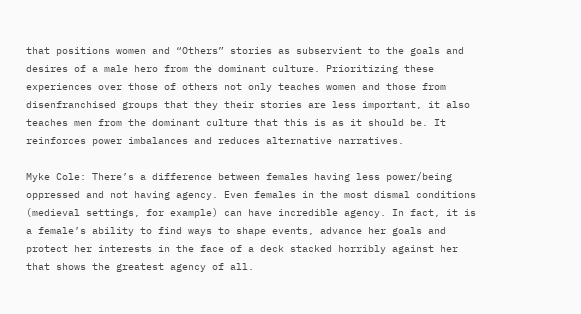that positions women and “Others” stories as subservient to the goals and desires of a male hero from the dominant culture. Prioritizing these experiences over those of others not only teaches women and those from disenfranchised groups that they their stories are less important, it also teaches men from the dominant culture that this is as it should be. It reinforces power imbalances and reduces alternative narratives.

Myke Cole: There’s a difference between females having less power/being oppressed and not having agency. Even females in the most dismal conditions (medieval settings, for example) can have incredible agency. In fact, it is a female’s ability to find ways to shape events, advance her goals and protect her interests in the face of a deck stacked horribly against her that shows the greatest agency of all.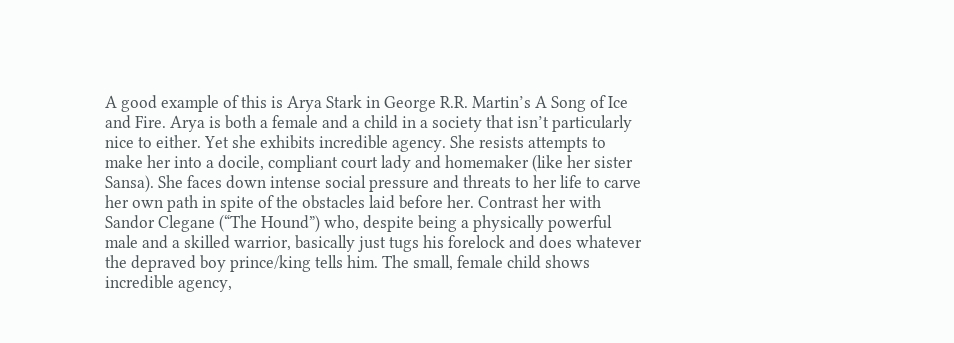A good example of this is Arya Stark in George R.R. Martin’s A Song of Ice and Fire. Arya is both a female and a child in a society that isn’t particularly nice to either. Yet she exhibits incredible agency. She resists attempts to make her into a docile, compliant court lady and homemaker (like her sister Sansa). She faces down intense social pressure and threats to her life to carve her own path in spite of the obstacles laid before her. Contrast her with Sandor Clegane (“The Hound”) who, despite being a physically powerful male and a skilled warrior, basically just tugs his forelock and does whatever the depraved boy prince/king tells him. The small, female child shows incredible agency,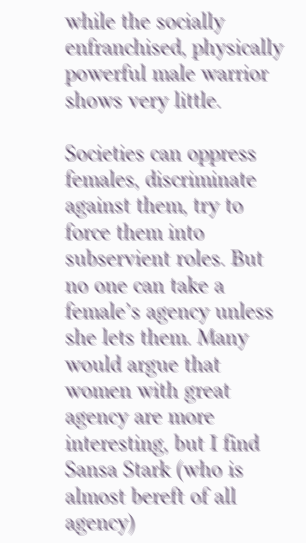while the socially enfranchised, physically powerful male warrior shows very little.

Societies can oppress females, discriminate against them, try to force them into subservient roles. But no one can take a female’s agency unless she lets them. Many would argue that women with great agency are more interesting, but I find Sansa Stark (who is almost bereft of all agency)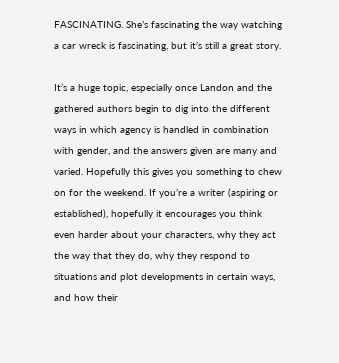FASCINATING. She’s fascinating the way watching a car wreck is fascinating, but it’s still a great story.

It’s a huge topic, especially once Landon and the gathered authors begin to dig into the different ways in which agency is handled in combination with gender, and the answers given are many and varied. Hopefully this gives you something to chew on for the weekend. If you’re a writer (aspiring or established), hopefully it encourages you think even harder about your characters, why they act the way that they do, why they respond to situations and plot developments in certain ways, and how their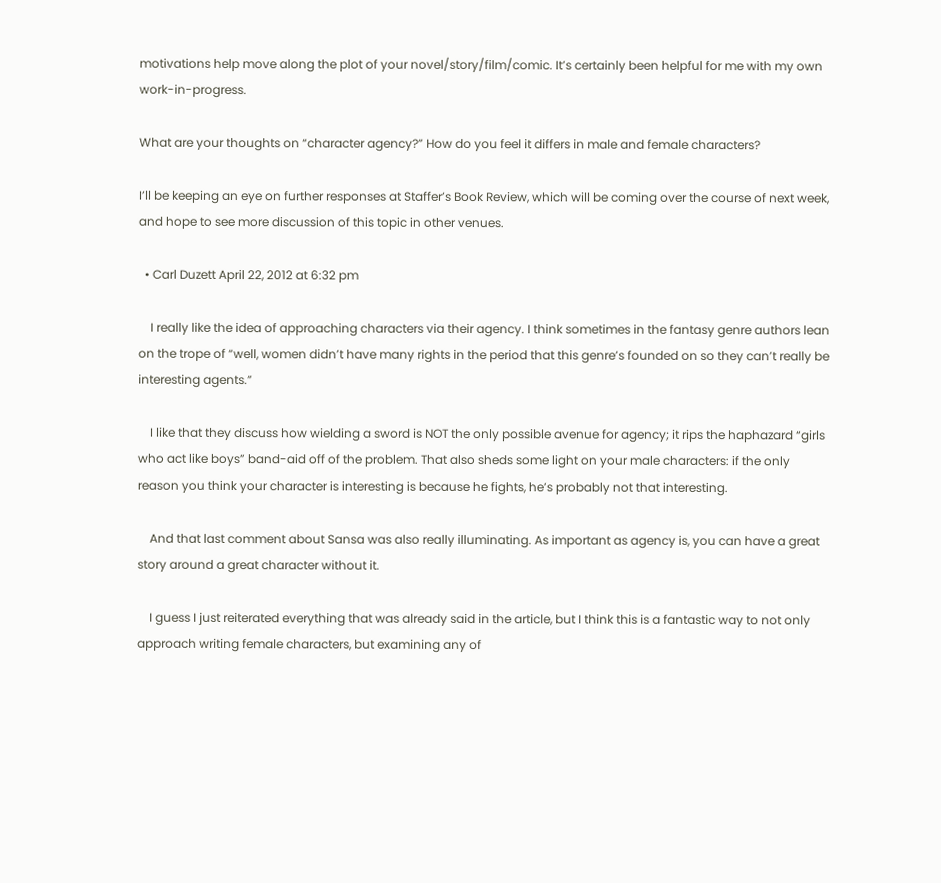motivations help move along the plot of your novel/story/film/comic. It’s certainly been helpful for me with my own work-in-progress.

What are your thoughts on “character agency?” How do you feel it differs in male and female characters?

I’ll be keeping an eye on further responses at Staffer’s Book Review, which will be coming over the course of next week, and hope to see more discussion of this topic in other venues.

  • Carl Duzett April 22, 2012 at 6:32 pm

    I really like the idea of approaching characters via their agency. I think sometimes in the fantasy genre authors lean on the trope of “well, women didn’t have many rights in the period that this genre’s founded on so they can’t really be interesting agents.”

    I like that they discuss how wielding a sword is NOT the only possible avenue for agency; it rips the haphazard “girls who act like boys” band-aid off of the problem. That also sheds some light on your male characters: if the only reason you think your character is interesting is because he fights, he’s probably not that interesting.

    And that last comment about Sansa was also really illuminating. As important as agency is, you can have a great story around a great character without it.

    I guess I just reiterated everything that was already said in the article, but I think this is a fantastic way to not only approach writing female characters, but examining any of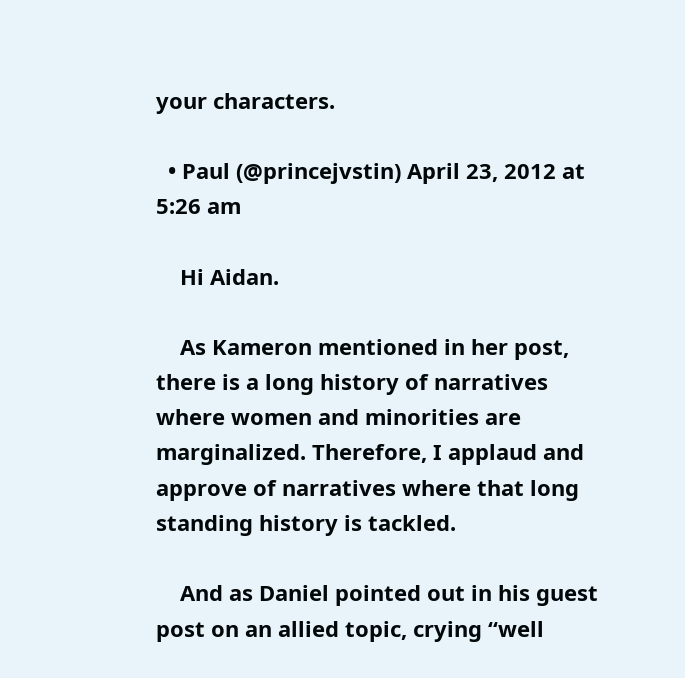your characters.

  • Paul (@princejvstin) April 23, 2012 at 5:26 am

    Hi Aidan.

    As Kameron mentioned in her post, there is a long history of narratives where women and minorities are marginalized. Therefore, I applaud and approve of narratives where that long standing history is tackled.

    And as Daniel pointed out in his guest post on an allied topic, crying “well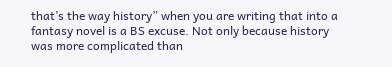that’s the way history” when you are writing that into a fantasy novel is a BS excuse. Not only because history was more complicated than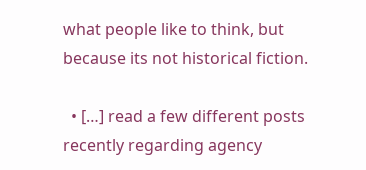what people like to think, but because its not historical fiction.

  • […] read a few different posts recently regarding agency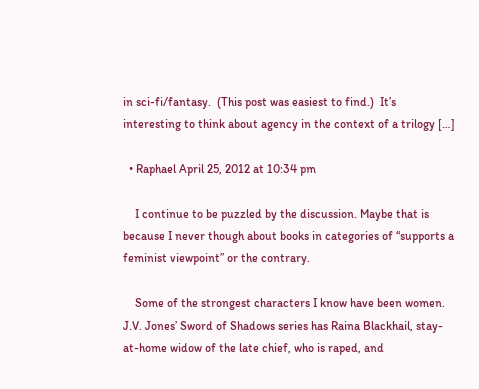in sci-fi/fantasy.  (This post was easiest to find.)  It’s interesting to think about agency in the context of a trilogy […]

  • Raphael April 25, 2012 at 10:34 pm

    I continue to be puzzled by the discussion. Maybe that is because I never though about books in categories of “supports a feminist viewpoint” or the contrary.

    Some of the strongest characters I know have been women. J.V. Jones’ Sword of Shadows series has Raina Blackhail, stay-at-home widow of the late chief, who is raped, and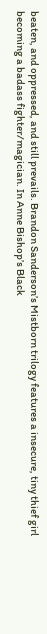beaten, and oppressed, and still prevails. Brandon Sanderson’s Mistborn trilogy features a insecure, tiny thief girl becoming a badass fighter/magician. In Anne Bishop’s Black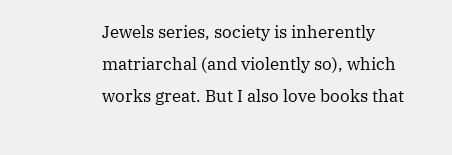Jewels series, society is inherently matriarchal (and violently so), which works great. But I also love books that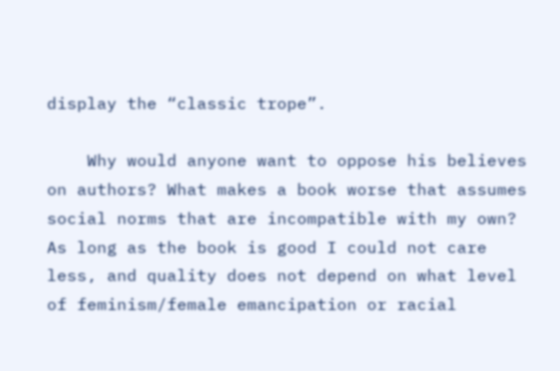display the “classic trope”.

    Why would anyone want to oppose his believes on authors? What makes a book worse that assumes social norms that are incompatible with my own? As long as the book is good I could not care less, and quality does not depend on what level of feminism/female emancipation or racial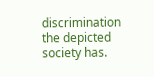discrimination the depicted society has.